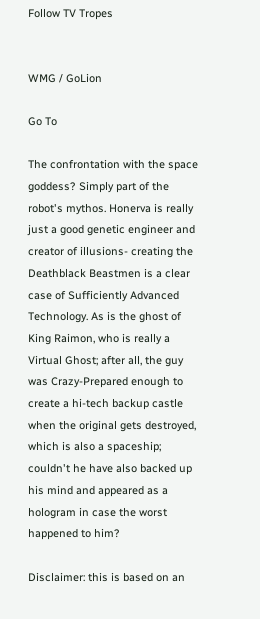Follow TV Tropes


WMG / GoLion

Go To

The confrontation with the space goddess? Simply part of the robot's mythos. Honerva is really just a good genetic engineer and creator of illusions- creating the Deathblack Beastmen is a clear case of Sufficiently Advanced Technology. As is the ghost of King Raimon, who is really a Virtual Ghost; after all, the guy was Crazy-Prepared enough to create a hi-tech backup castle when the original gets destroyed, which is also a spaceship; couldn't he have also backed up his mind and appeared as a hologram in case the worst happened to him?

Disclaimer: this is based on an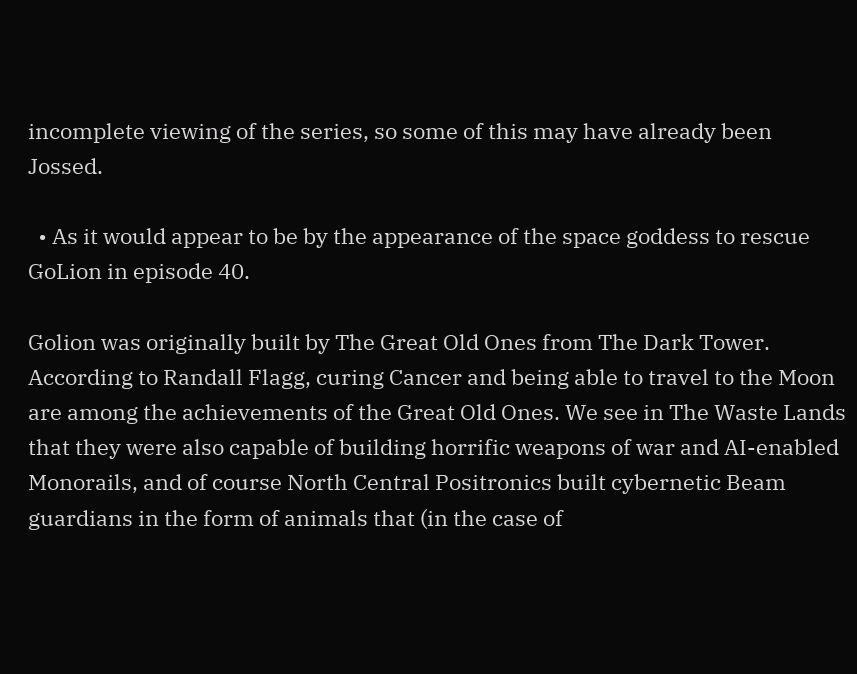incomplete viewing of the series, so some of this may have already been Jossed.

  • As it would appear to be by the appearance of the space goddess to rescue GoLion in episode 40.

Golion was originally built by The Great Old Ones from The Dark Tower.
According to Randall Flagg, curing Cancer and being able to travel to the Moon are among the achievements of the Great Old Ones. We see in The Waste Lands that they were also capable of building horrific weapons of war and AI-enabled Monorails, and of course North Central Positronics built cybernetic Beam guardians in the form of animals that (in the case of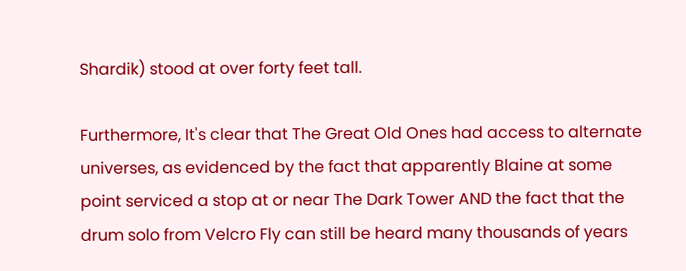Shardik) stood at over forty feet tall.

Furthermore, It's clear that The Great Old Ones had access to alternate universes, as evidenced by the fact that apparently Blaine at some point serviced a stop at or near The Dark Tower AND the fact that the drum solo from Velcro Fly can still be heard many thousands of years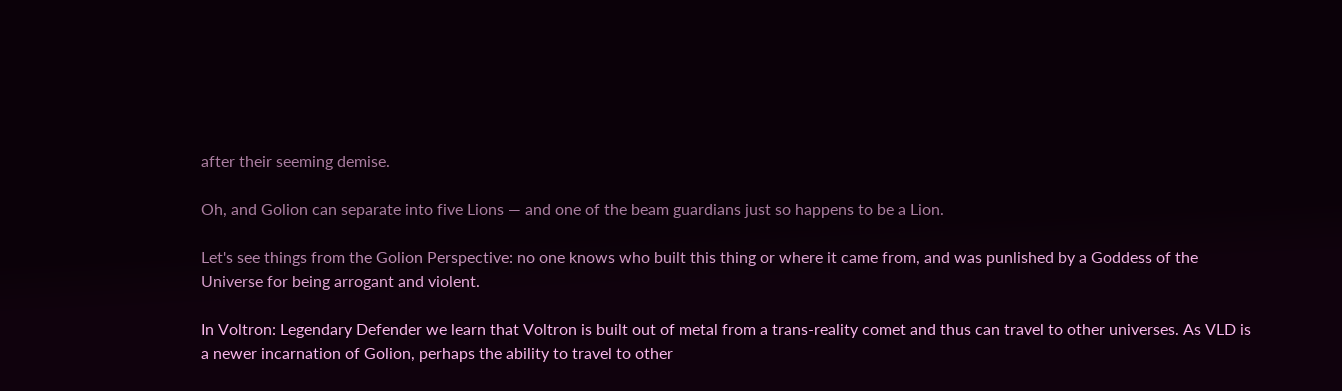after their seeming demise.

Oh, and Golion can separate into five Lions — and one of the beam guardians just so happens to be a Lion.

Let's see things from the Golion Perspective: no one knows who built this thing or where it came from, and was punlished by a Goddess of the Universe for being arrogant and violent.

In Voltron: Legendary Defender we learn that Voltron is built out of metal from a trans-reality comet and thus can travel to other universes. As VLD is a newer incarnation of Golion, perhaps the ability to travel to other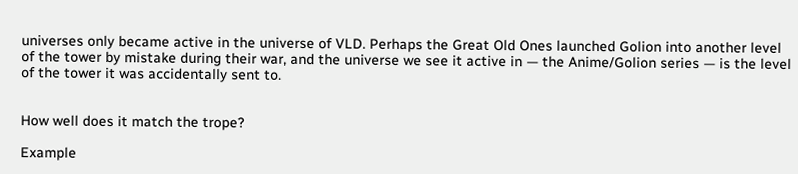universes only became active in the universe of VLD. Perhaps the Great Old Ones launched Golion into another level of the tower by mistake during their war, and the universe we see it active in — the Anime/Golion series — is the level of the tower it was accidentally sent to.


How well does it match the trope?

Example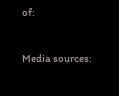of:


Media sources: